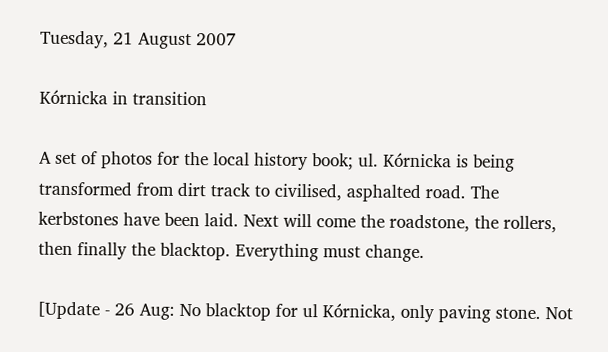Tuesday, 21 August 2007

Kórnicka in transition

A set of photos for the local history book; ul. Kórnicka is being transformed from dirt track to civilised, asphalted road. The kerbstones have been laid. Next will come the roadstone, the rollers, then finally the blacktop. Everything must change.

[Update - 26 Aug: No blacktop for ul Kórnicka, only paving stone. Not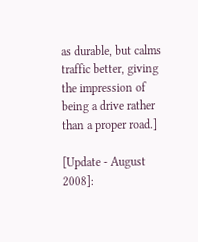as durable, but calms traffic better, giving the impression of being a drive rather than a proper road.]

[Update - August 2008]: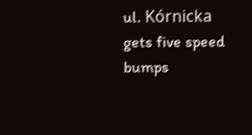ul. Kórnicka gets five speed bumps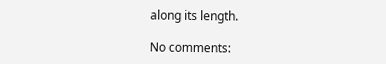along its length.

No comments: